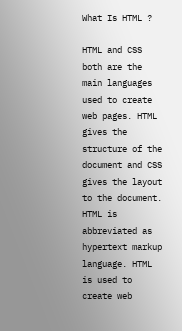What Is HTML ?

HTML and CSS both are the main languages used to create web pages. HTML gives the structure of the document and CSS gives the layout to the document. HTML is abbreviated as hypertext markup language. HTML is used to create web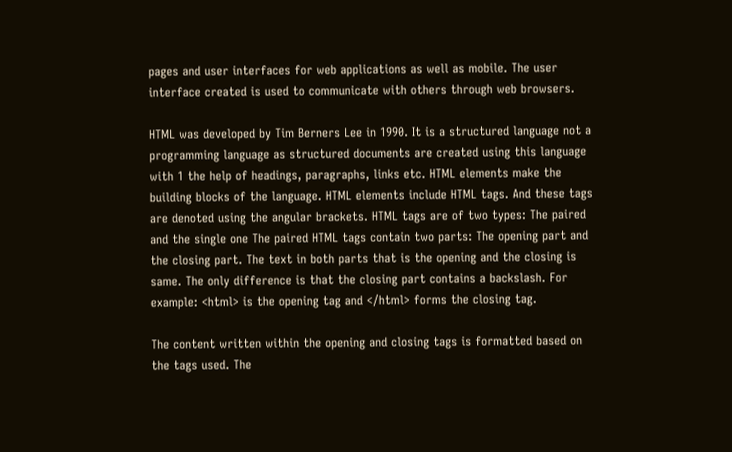pages and user interfaces for web applications as well as mobile. The user interface created is used to communicate with others through web browsers.

HTML was developed by Tim Berners Lee in 1990. It is a structured language not a programming language as structured documents are created using this language with 1 the help of headings, paragraphs, links etc. HTML elements make the building blocks of the language. HTML elements include HTML tags. And these tags are denoted using the angular brackets. HTML tags are of two types: The paired and the single one The paired HTML tags contain two parts: The opening part and the closing part. The text in both parts that is the opening and the closing is same. The only difference is that the closing part contains a backslash. For example: <html> is the opening tag and </html> forms the closing tag.

The content written within the opening and closing tags is formatted based on the tags used. The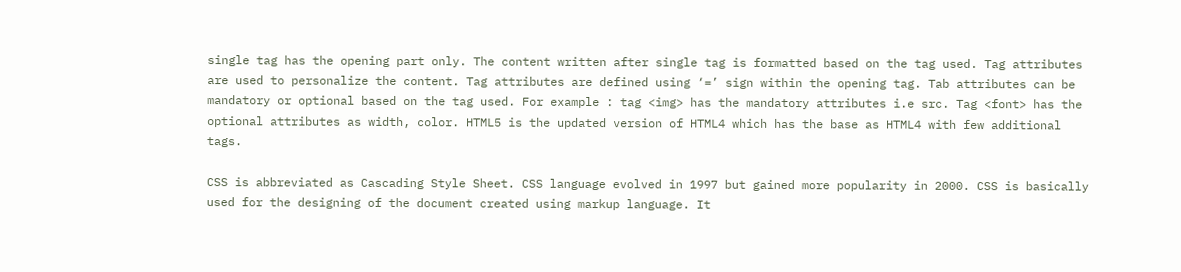single tag has the opening part only. The content written after single tag is formatted based on the tag used. Tag attributes are used to personalize the content. Tag attributes are defined using ‘=’ sign within the opening tag. Tab attributes can be mandatory or optional based on the tag used. For example : tag <img> has the mandatory attributes i.e src. Tag <font> has the optional attributes as width, color. HTML5 is the updated version of HTML4 which has the base as HTML4 with few additional tags.

CSS is abbreviated as Cascading Style Sheet. CSS language evolved in 1997 but gained more popularity in 2000. CSS is basically used for the designing of the document created using markup language. It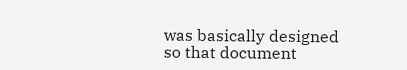was basically designed so that document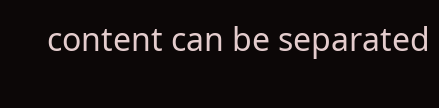content can be separated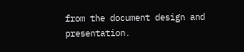from the document design and presentation.